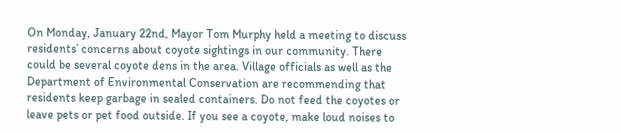On Monday, January 22nd, Mayor Tom Murphy held a meeting to discuss residents’ concerns about coyote sightings in our community. There could be several coyote dens in the area. Village officials as well as the Department of Environmental Conservation are recommending that residents keep garbage in sealed containers. Do not feed the coyotes or leave pets or pet food outside. If you see a coyote, make loud noises to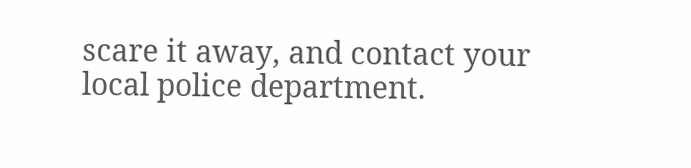scare it away, and contact your local police department.